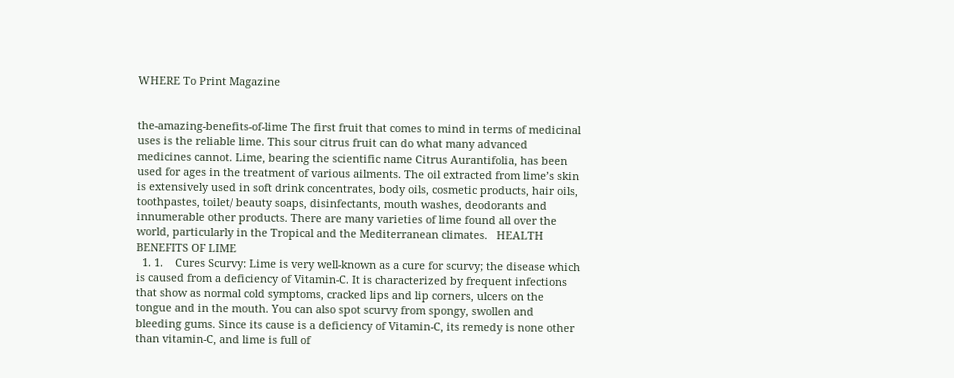WHERE To Print Magazine


the-amazing-benefits-of-lime The first fruit that comes to mind in terms of medicinal uses is the reliable lime. This sour citrus fruit can do what many advanced medicines cannot. Lime, bearing the scientific name Citrus Aurantifolia, has been used for ages in the treatment of various ailments. The oil extracted from lime’s skin is extensively used in soft drink concentrates, body oils, cosmetic products, hair oils, toothpastes, toilet/ beauty soaps, disinfectants, mouth washes, deodorants and innumerable other products. There are many varieties of lime found all over the world, particularly in the Tropical and the Mediterranean climates.   HEALTH BENEFITS OF LIME
  1. 1.    Cures Scurvy: Lime is very well-known as a cure for scurvy; the disease which is caused from a deficiency of Vitamin-C. It is characterized by frequent infections that show as normal cold symptoms, cracked lips and lip corners, ulcers on the tongue and in the mouth. You can also spot scurvy from spongy, swollen and bleeding gums. Since its cause is a deficiency of Vitamin-C, its remedy is none other than vitamin-C, and lime is full of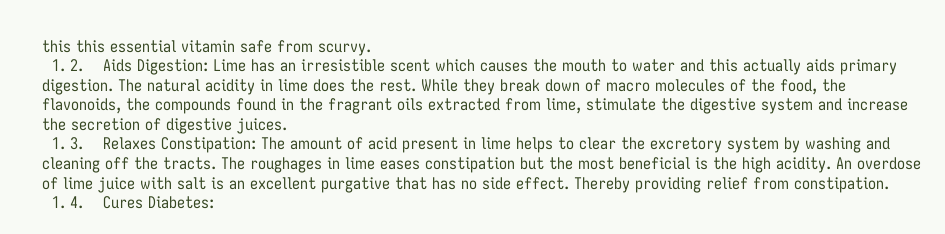this this essential vitamin safe from scurvy.
  1. 2.    Aids Digestion: Lime has an irresistible scent which causes the mouth to water and this actually aids primary digestion. The natural acidity in lime does the rest. While they break down of macro molecules of the food, the flavonoids, the compounds found in the fragrant oils extracted from lime, stimulate the digestive system and increase the secretion of digestive juices.
  1. 3.    Relaxes Constipation: The amount of acid present in lime helps to clear the excretory system by washing and cleaning off the tracts. The roughages in lime eases constipation but the most beneficial is the high acidity. An overdose of lime juice with salt is an excellent purgative that has no side effect. Thereby providing relief from constipation.
  1. 4.    Cures Diabetes: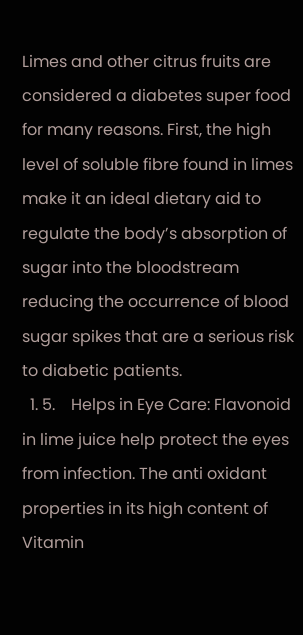Limes and other citrus fruits are considered a diabetes super food for many reasons. First, the high level of soluble fibre found in limes make it an ideal dietary aid to regulate the body’s absorption of sugar into the bloodstream reducing the occurrence of blood sugar spikes that are a serious risk to diabetic patients.
  1. 5.    Helps in Eye Care: Flavonoid in lime juice help protect the eyes from infection. The anti oxidant properties in its high content of Vitamin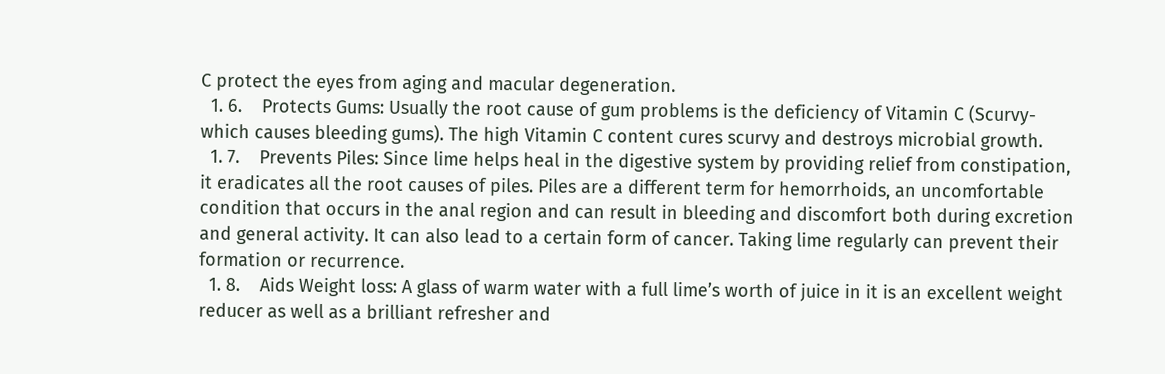C protect the eyes from aging and macular degeneration.
  1. 6.    Protects Gums: Usually the root cause of gum problems is the deficiency of Vitamin C (Scurvy- which causes bleeding gums). The high Vitamin C content cures scurvy and destroys microbial growth.
  1. 7.    Prevents Piles: Since lime helps heal in the digestive system by providing relief from constipation, it eradicates all the root causes of piles. Piles are a different term for hemorrhoids, an uncomfortable condition that occurs in the anal region and can result in bleeding and discomfort both during excretion and general activity. It can also lead to a certain form of cancer. Taking lime regularly can prevent their formation or recurrence.
  1. 8.    Aids Weight loss: A glass of warm water with a full lime’s worth of juice in it is an excellent weight reducer as well as a brilliant refresher and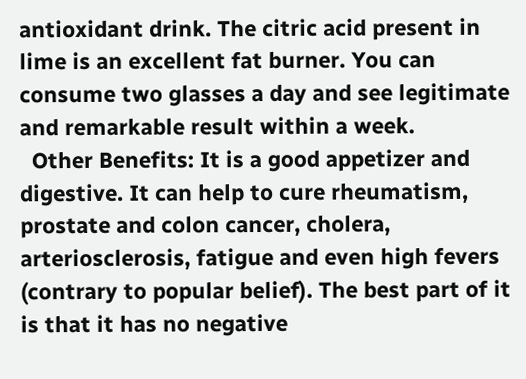antioxidant drink. The citric acid present in lime is an excellent fat burner. You can consume two glasses a day and see legitimate and remarkable result within a week.
  Other Benefits: It is a good appetizer and digestive. It can help to cure rheumatism, prostate and colon cancer, cholera, arteriosclerosis, fatigue and even high fevers (contrary to popular belief). The best part of it is that it has no negative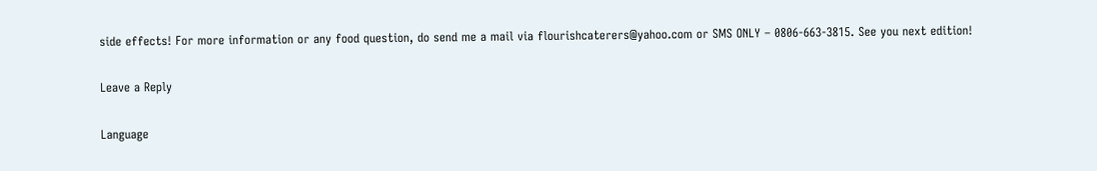side effects! For more information or any food question, do send me a mail via flourishcaterers@yahoo.com or SMS ONLY – 0806-663-3815. See you next edition!

Leave a Reply

Language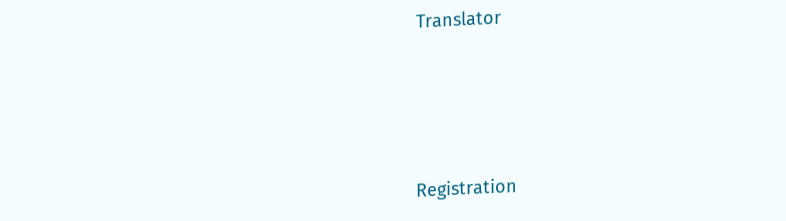Translator





Registration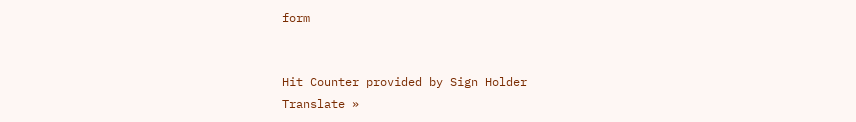form


Hit Counter provided by Sign Holder
Translate »